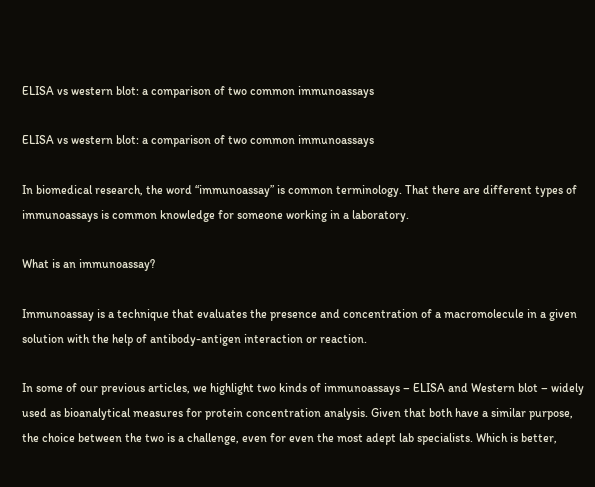ELISA vs western blot: a comparison of two common immunoassays

ELISA vs western blot: a comparison of two common immunoassays

In biomedical research, the word “immunoassay” is common terminology. That there are different types of immunoassays is common knowledge for someone working in a laboratory.

What is an immunoassay?

Immunoassay is a technique that evaluates the presence and concentration of a macromolecule in a given solution with the help of antibody-antigen interaction or reaction.

In some of our previous articles, we highlight two kinds of immunoassays – ELISA and Western blot – widely used as bioanalytical measures for protein concentration analysis. Given that both have a similar purpose, the choice between the two is a challenge, even for even the most adept lab specialists. Which is better,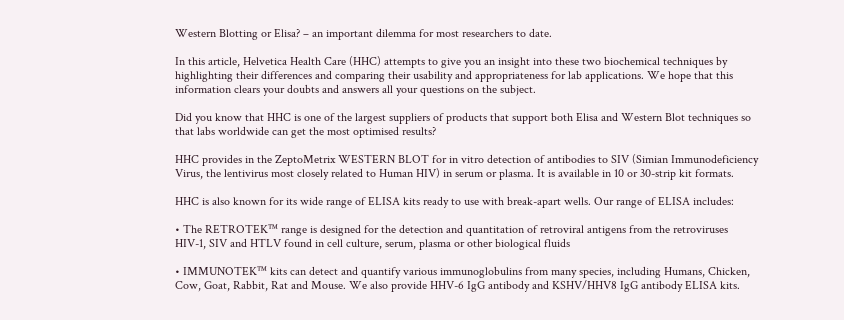Western Blotting or Elisa? – an important dilemma for most researchers to date.

In this article, Helvetica Health Care (HHC) attempts to give you an insight into these two biochemical techniques by highlighting their differences and comparing their usability and appropriateness for lab applications. We hope that this information clears your doubts and answers all your questions on the subject.

Did you know that HHC is one of the largest suppliers of products that support both Elisa and Western Blot techniques so that labs worldwide can get the most optimised results?

HHC provides in the ZeptoMetrix WESTERN BLOT for in vitro detection of antibodies to SIV (Simian Immunodeficiency Virus, the lentivirus most closely related to Human HIV) in serum or plasma. It is available in 10 or 30-strip kit formats.

HHC is also known for its wide range of ELISA kits ready to use with break-apart wells. Our range of ELISA includes:

• The RETROTEK™ range is designed for the detection and quantitation of retroviral antigens from the retroviruses HIV-1, SIV and HTLV found in cell culture, serum, plasma or other biological fluids

• IMMUNOTEK™ kits can detect and quantify various immunoglobulins from many species, including Humans, Chicken, Cow, Goat, Rabbit, Rat and Mouse. We also provide HHV-6 IgG antibody and KSHV/HHV8 IgG antibody ELISA kits.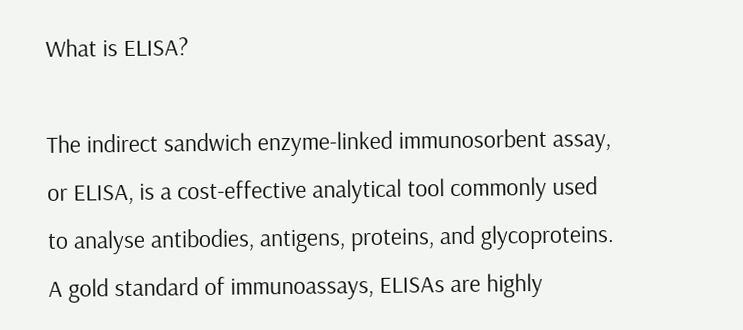What is ELISA?

The indirect sandwich enzyme-linked immunosorbent assay, or ELISA, is a cost-effective analytical tool commonly used to analyse antibodies, antigens, proteins, and glycoproteins. A gold standard of immunoassays, ELISAs are highly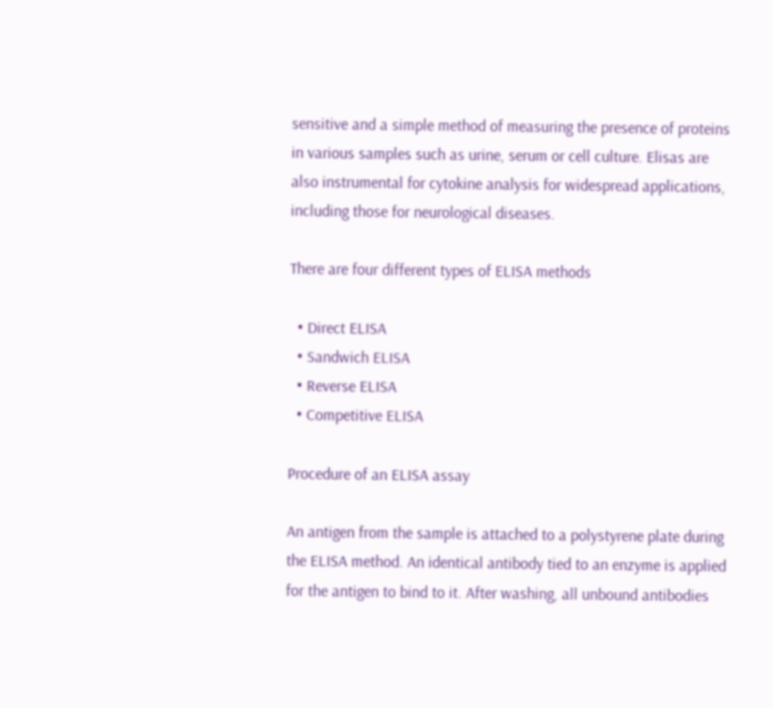sensitive and a simple method of measuring the presence of proteins in various samples such as urine, serum or cell culture. Elisas are also instrumental for cytokine analysis for widespread applications, including those for neurological diseases.

There are four different types of ELISA methods

  • Direct ELISA
  • Sandwich ELISA
  • Reverse ELISA
  • Competitive ELISA

Procedure of an ELISA assay

An antigen from the sample is attached to a polystyrene plate during the ELISA method. An identical antibody tied to an enzyme is applied for the antigen to bind to it. After washing, all unbound antibodies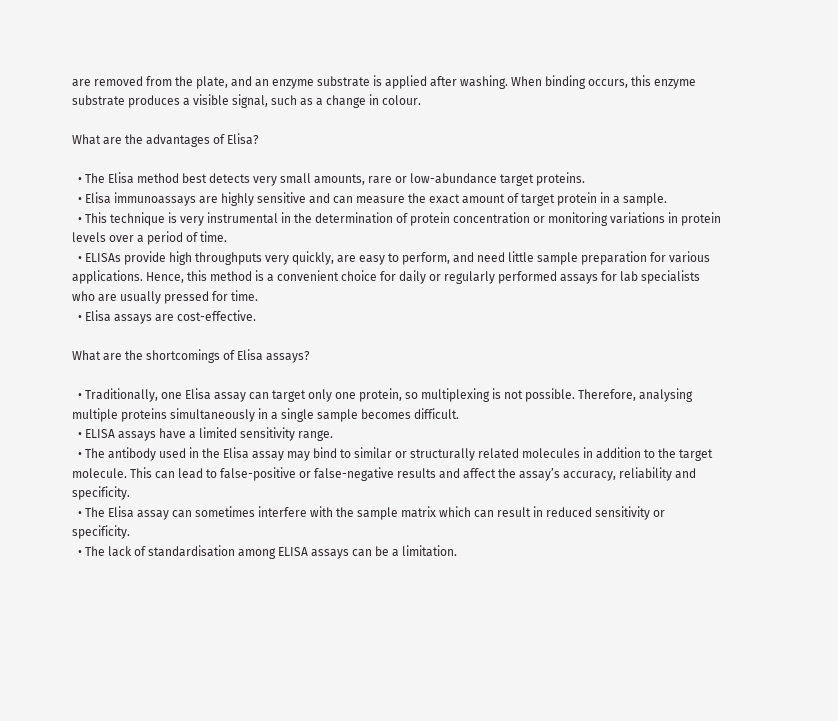are removed from the plate, and an enzyme substrate is applied after washing. When binding occurs, this enzyme substrate produces a visible signal, such as a change in colour.

What are the advantages of Elisa?

  • The Elisa method best detects very small amounts, rare or low-abundance target proteins.
  • Elisa immunoassays are highly sensitive and can measure the exact amount of target protein in a sample.
  • This technique is very instrumental in the determination of protein concentration or monitoring variations in protein levels over a period of time.
  • ELISAs provide high throughputs very quickly, are easy to perform, and need little sample preparation for various applications. Hence, this method is a convenient choice for daily or regularly performed assays for lab specialists who are usually pressed for time.
  • Elisa assays are cost-effective.

What are the shortcomings of Elisa assays?

  • Traditionally, one Elisa assay can target only one protein, so multiplexing is not possible. Therefore, analysing multiple proteins simultaneously in a single sample becomes difficult.
  • ELISA assays have a limited sensitivity range.
  • The antibody used in the Elisa assay may bind to similar or structurally related molecules in addition to the target molecule. This can lead to false-positive or false-negative results and affect the assay’s accuracy, reliability and specificity.
  • The Elisa assay can sometimes interfere with the sample matrix which can result in reduced sensitivity or specificity.
  • The lack of standardisation among ELISA assays can be a limitation.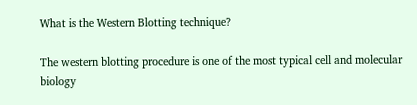What is the Western Blotting technique?

The western blotting procedure is one of the most typical cell and molecular biology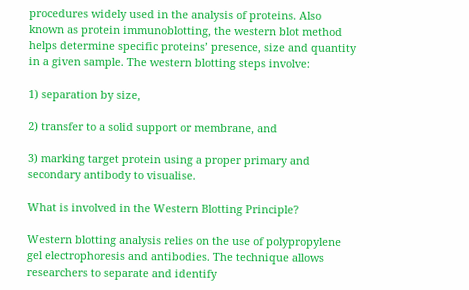procedures widely used in the analysis of proteins. Also known as protein immunoblotting, the western blot method helps determine specific proteins’ presence, size and quantity in a given sample. The western blotting steps involve:

1) separation by size,

2) transfer to a solid support or membrane, and

3) marking target protein using a proper primary and secondary antibody to visualise.

What is involved in the Western Blotting Principle?

Western blotting analysis relies on the use of polypropylene gel electrophoresis and antibodies. The technique allows researchers to separate and identify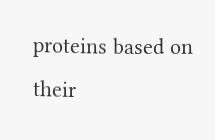proteins based on their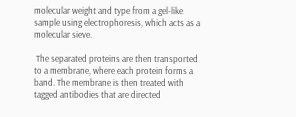molecular weight and type from a gel-like sample using electrophoresis, which acts as a molecular sieve.

 The separated proteins are then transported to a membrane, where each protein forms a band. The membrane is then treated with tagged antibodies that are directed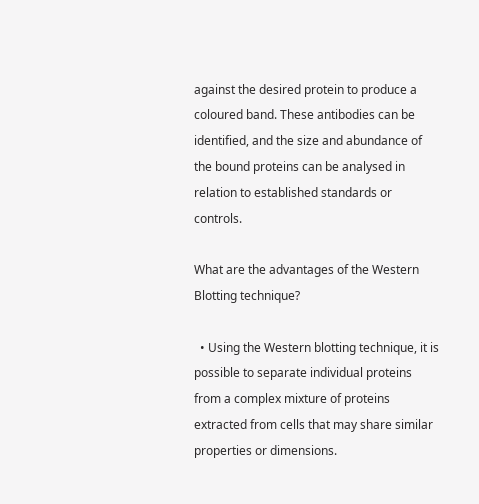against the desired protein to produce a coloured band. These antibodies can be identified, and the size and abundance of the bound proteins can be analysed in relation to established standards or controls.

What are the advantages of the Western Blotting technique?

  • Using the Western blotting technique, it is possible to separate individual proteins from a complex mixture of proteins extracted from cells that may share similar properties or dimensions.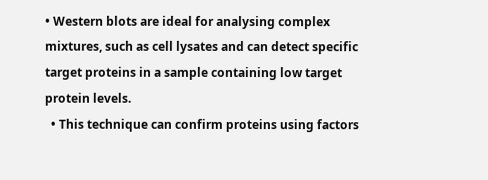• Western blots are ideal for analysing complex mixtures, such as cell lysates and can detect specific target proteins in a sample containing low target protein levels.
  • This technique can confirm proteins using factors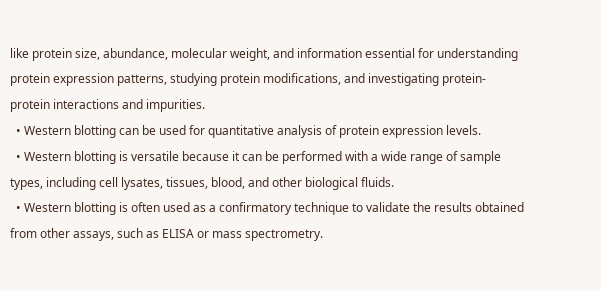like protein size, abundance, molecular weight, and information essential for understanding protein expression patterns, studying protein modifications, and investigating protein-protein interactions and impurities.
  • Western blotting can be used for quantitative analysis of protein expression levels.
  • Western blotting is versatile because it can be performed with a wide range of sample types, including cell lysates, tissues, blood, and other biological fluids.
  • Western blotting is often used as a confirmatory technique to validate the results obtained from other assays, such as ELISA or mass spectrometry.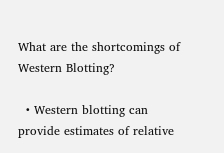What are the shortcomings of Western Blotting?

  • Western blotting can provide estimates of relative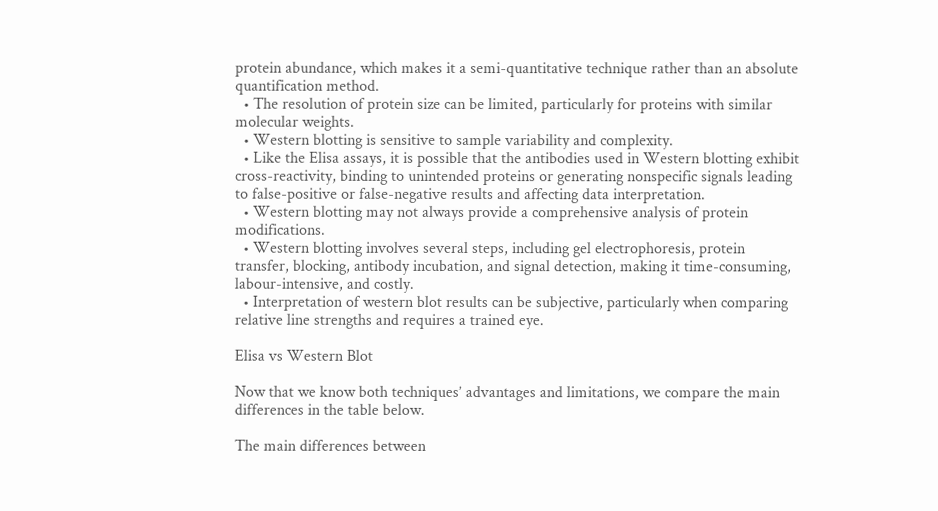protein abundance, which makes it a semi-quantitative technique rather than an absolute quantification method.
  • The resolution of protein size can be limited, particularly for proteins with similar molecular weights.
  • Western blotting is sensitive to sample variability and complexity.
  • Like the Elisa assays, it is possible that the antibodies used in Western blotting exhibit cross-reactivity, binding to unintended proteins or generating nonspecific signals leading to false-positive or false-negative results and affecting data interpretation.
  • Western blotting may not always provide a comprehensive analysis of protein modifications.
  • Western blotting involves several steps, including gel electrophoresis, protein transfer, blocking, antibody incubation, and signal detection, making it time-consuming, labour-intensive, and costly.
  • Interpretation of western blot results can be subjective, particularly when comparing relative line strengths and requires a trained eye.

Elisa vs Western Blot

Now that we know both techniques’ advantages and limitations, we compare the main differences in the table below.

The main differences between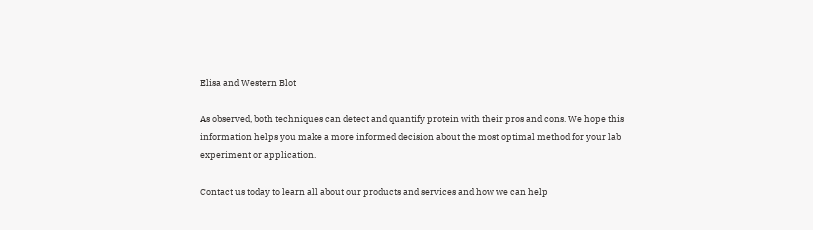Elisa and Western Blot

As observed, both techniques can detect and quantify protein with their pros and cons. We hope this information helps you make a more informed decision about the most optimal method for your lab experiment or application.

Contact us today to learn all about our products and services and how we can help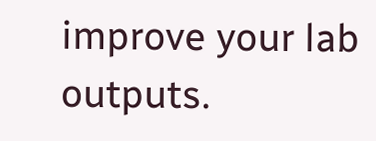improve your lab outputs.